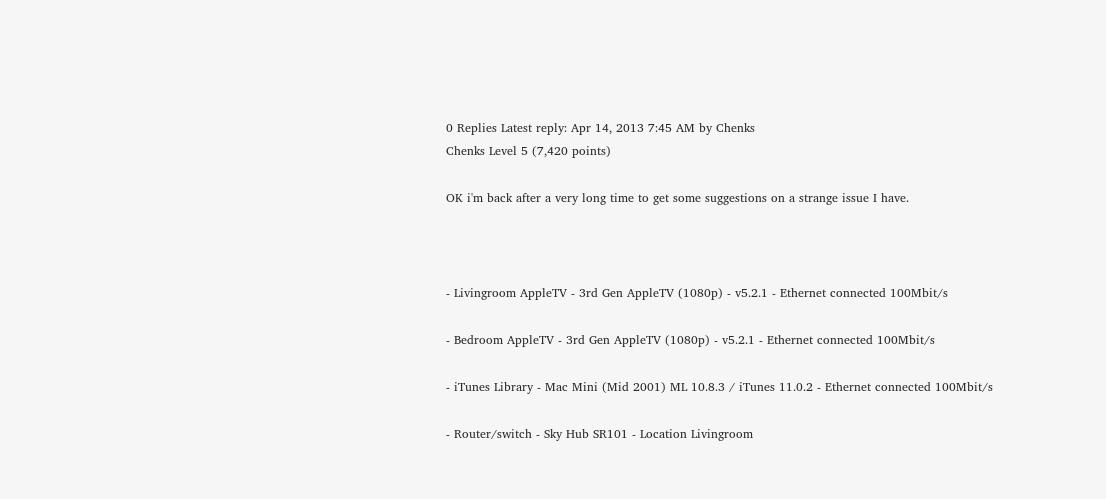0 Replies Latest reply: Apr 14, 2013 7:45 AM by Chenks
Chenks Level 5 (7,420 points)

OK i'm back after a very long time to get some suggestions on a strange issue I have.



- Livingroom AppleTV - 3rd Gen AppleTV (1080p) - v5.2.1 - Ethernet connected 100Mbit/s

- Bedroom AppleTV - 3rd Gen AppleTV (1080p) - v5.2.1 - Ethernet connected 100Mbit/s

- iTunes Library - Mac Mini (Mid 2001) ML 10.8.3 / iTunes 11.0.2 - Ethernet connected 100Mbit/s

- Router/switch - Sky Hub SR101 - Location Livingroom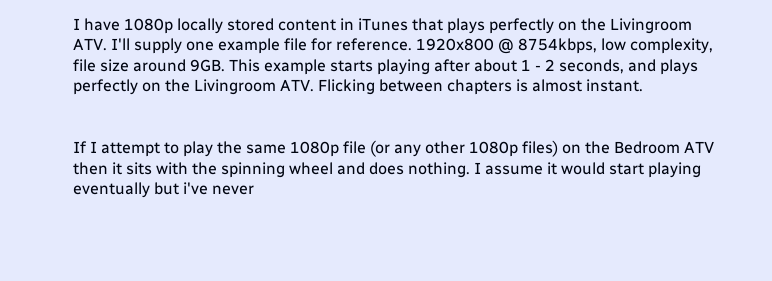I have 1080p locally stored content in iTunes that plays perfectly on the Livingroom ATV. I'll supply one example file for reference. 1920x800 @ 8754kbps, low complexity, file size around 9GB. This example starts playing after about 1 - 2 seconds, and plays perfectly on the Livingroom ATV. Flicking between chapters is almost instant.


If I attempt to play the same 1080p file (or any other 1080p files) on the Bedroom ATV then it sits with the spinning wheel and does nothing. I assume it would start playing eventually but i've never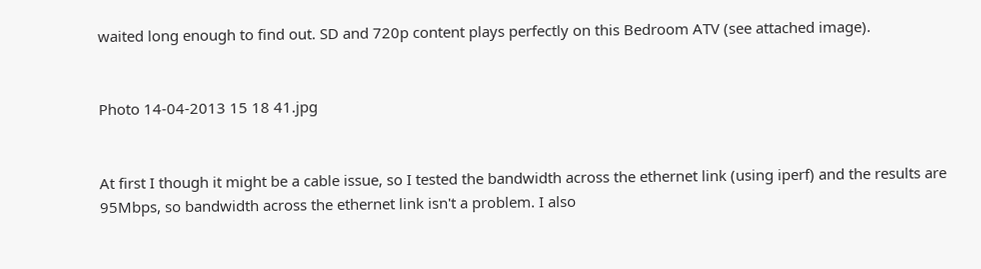waited long enough to find out. SD and 720p content plays perfectly on this Bedroom ATV (see attached image).


Photo 14-04-2013 15 18 41.jpg


At first I though it might be a cable issue, so I tested the bandwidth across the ethernet link (using iperf) and the results are 95Mbps, so bandwidth across the ethernet link isn't a problem. I also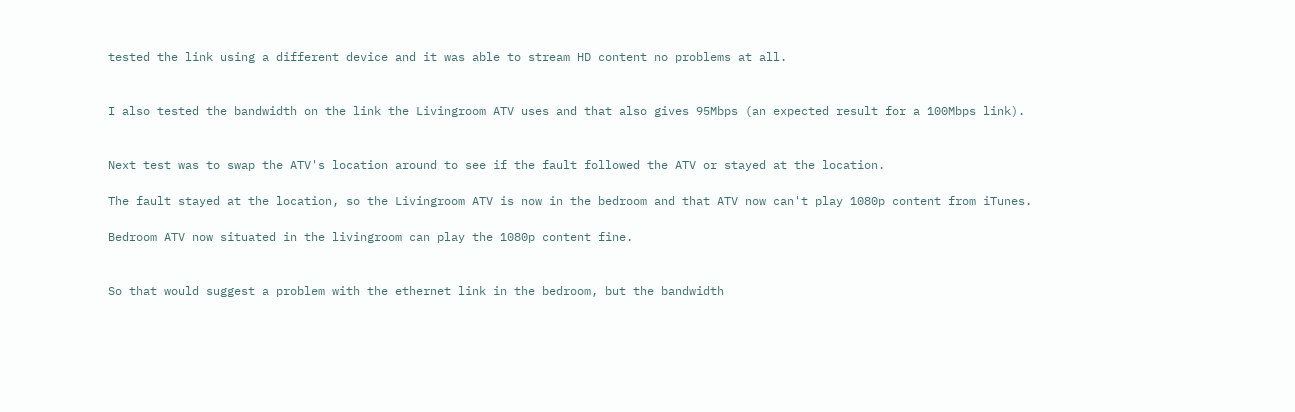tested the link using a different device and it was able to stream HD content no problems at all.


I also tested the bandwidth on the link the Livingroom ATV uses and that also gives 95Mbps (an expected result for a 100Mbps link).


Next test was to swap the ATV's location around to see if the fault followed the ATV or stayed at the location.

The fault stayed at the location, so the Livingroom ATV is now in the bedroom and that ATV now can't play 1080p content from iTunes.

Bedroom ATV now situated in the livingroom can play the 1080p content fine.


So that would suggest a problem with the ethernet link in the bedroom, but the bandwidth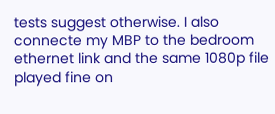tests suggest otherwise. I also connecte my MBP to the bedroom ethernet link and the same 1080p file played fine on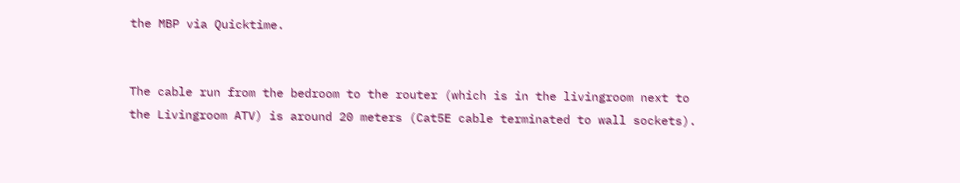the MBP via Quicktime.


The cable run from the bedroom to the router (which is in the livingroom next to the Livingroom ATV) is around 20 meters (Cat5E cable terminated to wall sockets).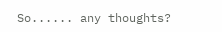So...... any thoughts?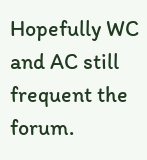Hopefully WC and AC still frequent the forum.